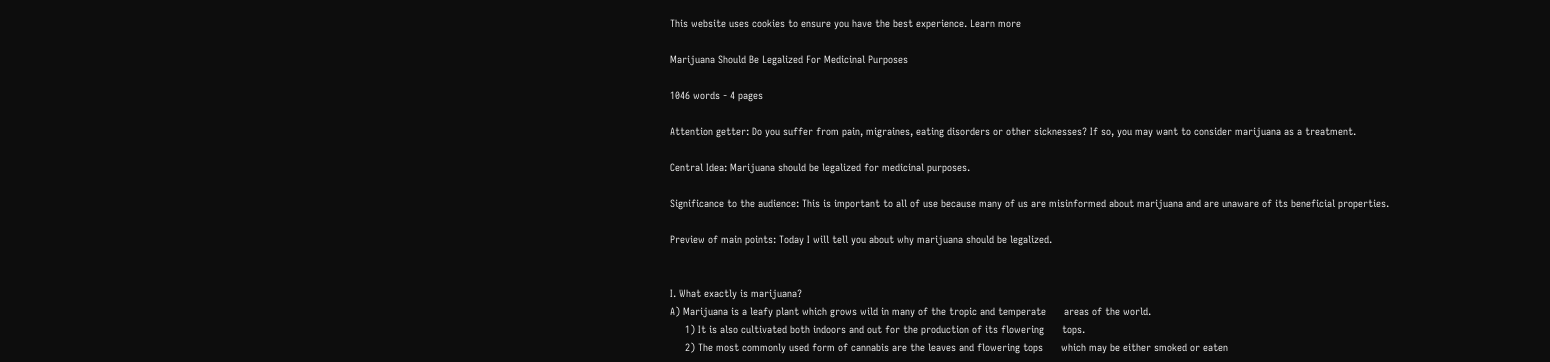This website uses cookies to ensure you have the best experience. Learn more

Marijuana Should Be Legalized For Medicinal Purposes

1046 words - 4 pages

Attention getter: Do you suffer from pain, migraines, eating disorders or other sicknesses? If so, you may want to consider marijuana as a treatment.

Central Idea: Marijuana should be legalized for medicinal purposes.

Significance to the audience: This is important to all of use because many of us are misinformed about marijuana and are unaware of its beneficial properties.

Preview of main points: Today I will tell you about why marijuana should be legalized.


I. What exactly is marijuana?
A) Marijuana is a leafy plant which grows wild in many of the tropic and temperate      areas of the world.
     1) It is also cultivated both indoors and out for the production of its flowering      tops.
     2) The most commonly used form of cannabis are the leaves and flowering tops      which may be either smoked or eaten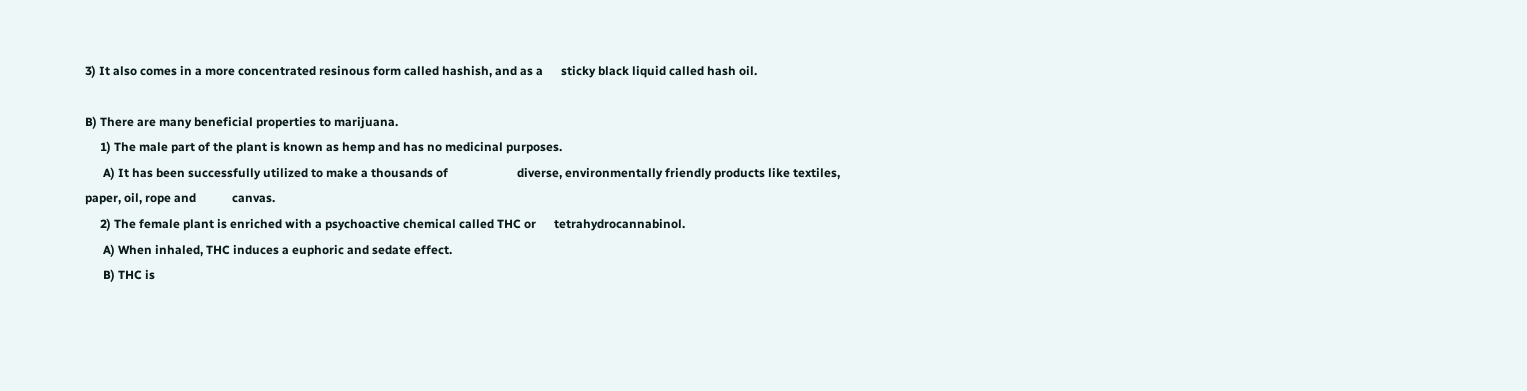3) It also comes in a more concentrated resinous form called hashish, and as a      sticky black liquid called hash oil.

B) There are many beneficial properties to marijuana.
     1) The male part of the plant is known as hemp and has no medicinal purposes.
      A) It has been successfully utilized to make a thousands of                       diverse, environmentally friendly products like textiles, paper, oil, rope and            canvas.
     2) The female plant is enriched with a psychoactive chemical called THC or      tetrahydrocannabinol.
      A) When inhaled, THC induces a euphoric and sedate effect.
      B) THC is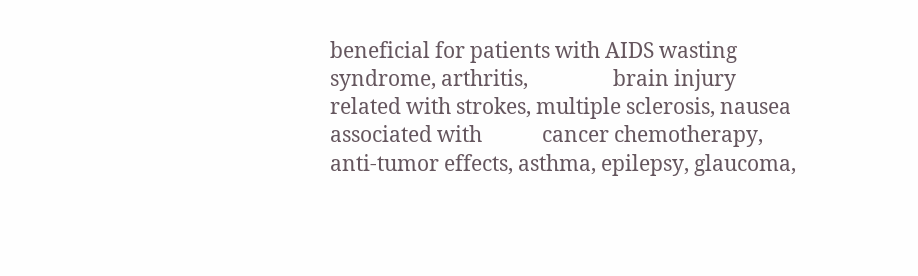beneficial for patients with AIDS wasting syndrome, arthritis,                 brain injury related with strokes, multiple sclerosis, nausea associated with            cancer chemotherapy, anti-tumor effects, asthma, epilepsy, glaucoma,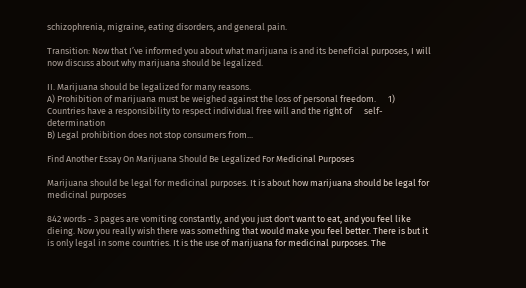schizophrenia, migraine, eating disorders, and general pain.

Transition: Now that I’ve informed you about what marijuana is and its beneficial purposes, I will now discuss about why marijuana should be legalized.

II. Marijuana should be legalized for many reasons.
A) Prohibition of marijuana must be weighed against the loss of personal freedom.      1) Countries have a responsibility to respect individual free will and the right of      self-determination
B) Legal prohibition does not stop consumers from...

Find Another Essay On Marijuana Should Be Legalized For Medicinal Purposes

Marijuana should be legal for medicinal purposes. It is about how marijuana should be legal for medicinal purposes

842 words - 3 pages are vomiting constantly, and you just don't want to eat, and you feel like dieing. Now you really wish there was something that would make you feel better. There is but it is only legal in some countries. It is the use of marijuana for medicinal purposes. The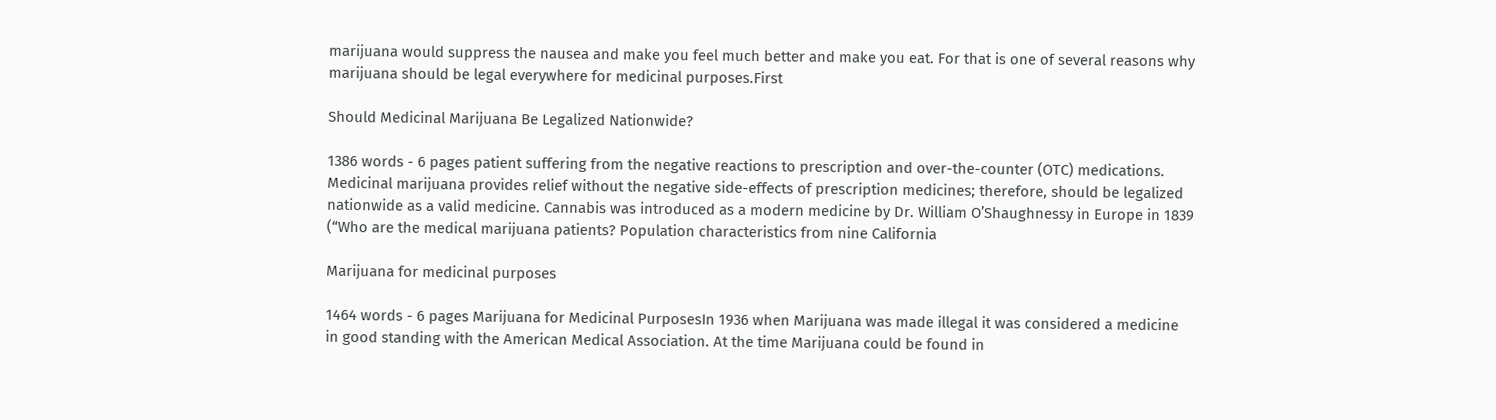marijuana would suppress the nausea and make you feel much better and make you eat. For that is one of several reasons why marijuana should be legal everywhere for medicinal purposes.First

Should Medicinal Marijuana Be Legalized Nationwide?

1386 words - 6 pages patient suffering from the negative reactions to prescription and over-the-counter (OTC) medications. Medicinal marijuana provides relief without the negative side-effects of prescription medicines; therefore, should be legalized nationwide as a valid medicine. Cannabis was introduced as a modern medicine by Dr. William O’Shaughnessy in Europe in 1839 (“Who are the medical marijuana patients? Population characteristics from nine California

Marijuana for medicinal purposes

1464 words - 6 pages Marijuana for Medicinal PurposesIn 1936 when Marijuana was made illegal it was considered a medicine in good standing with the American Medical Association. At the time Marijuana could be found in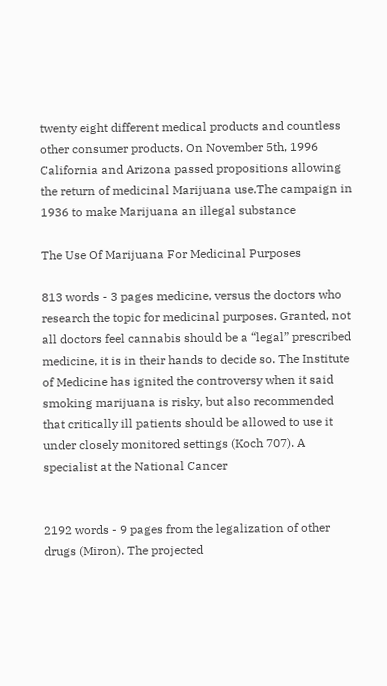twenty eight different medical products and countless other consumer products. On November 5th, 1996 California and Arizona passed propositions allowing the return of medicinal Marijuana use.The campaign in 1936 to make Marijuana an illegal substance

The Use Of Marijuana For Medicinal Purposes

813 words - 3 pages medicine, versus the doctors who research the topic for medicinal purposes. Granted, not all doctors feel cannabis should be a “legal” prescribed medicine, it is in their hands to decide so. The Institute of Medicine has ignited the controversy when it said smoking marijuana is risky, but also recommended that critically ill patients should be allowed to use it under closely monitored settings (Koch 707). A specialist at the National Cancer


2192 words - 9 pages from the legalization of other drugs (Miron). The projected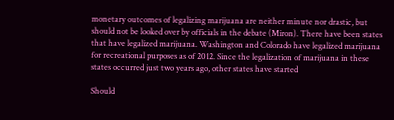monetary outcomes of legalizing marijuana are neither minute nor drastic, but should not be looked over by officials in the debate (Miron). There have been states that have legalized marijuana. Washington and Colorado have legalized marijuana for recreational purposes as of 2012. Since the legalization of marijuana in these states occurred just two years ago, other states have started

Should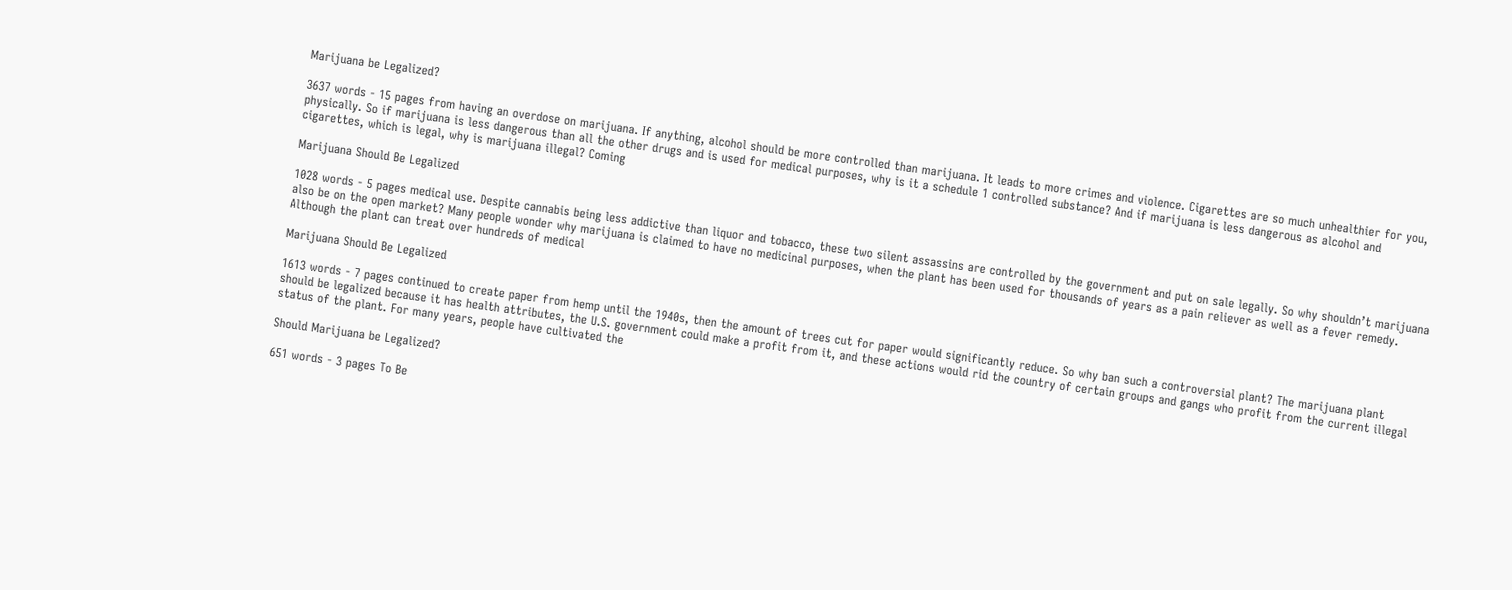Marijuana be Legalized?

3637 words - 15 pages from having an overdose on marijuana. If anything, alcohol should be more controlled than marijuana. It leads to more crimes and violence. Cigarettes are so much unhealthier for you, physically. So if marijuana is less dangerous than all the other drugs and is used for medical purposes, why is it a schedule 1 controlled substance? And if marijuana is less dangerous as alcohol and cigarettes, which is legal, why is marijuana illegal? Coming

Marijuana Should Be Legalized

1028 words - 5 pages medical use. Despite cannabis being less addictive than liquor and tobacco, these two silent assassins are controlled by the government and put on sale legally. So why shouldn’t marijuana also be on the open market? Many people wonder why marijuana is claimed to have no medicinal purposes, when the plant has been used for thousands of years as a pain reliever as well as a fever remedy. Although the plant can treat over hundreds of medical

Marijuana Should Be Legalized

1613 words - 7 pages continued to create paper from hemp until the 1940s, then the amount of trees cut for paper would significantly reduce. So why ban such a controversial plant? The marijuana plant should be legalized because it has health attributes, the U.S. government could make a profit from it, and these actions would rid the country of certain groups and gangs who profit from the current illegal status of the plant. For many years, people have cultivated the

Should Marijuana be Legalized?

651 words - 3 pages To Be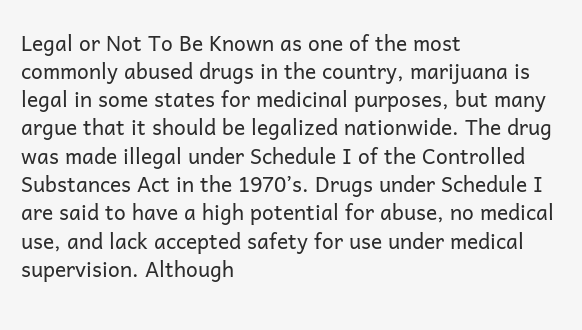Legal or Not To Be Known as one of the most commonly abused drugs in the country, marijuana is legal in some states for medicinal purposes, but many argue that it should be legalized nationwide. The drug was made illegal under Schedule I of the Controlled Substances Act in the 1970’s. Drugs under Schedule I are said to have a high potential for abuse, no medical use, and lack accepted safety for use under medical supervision. Although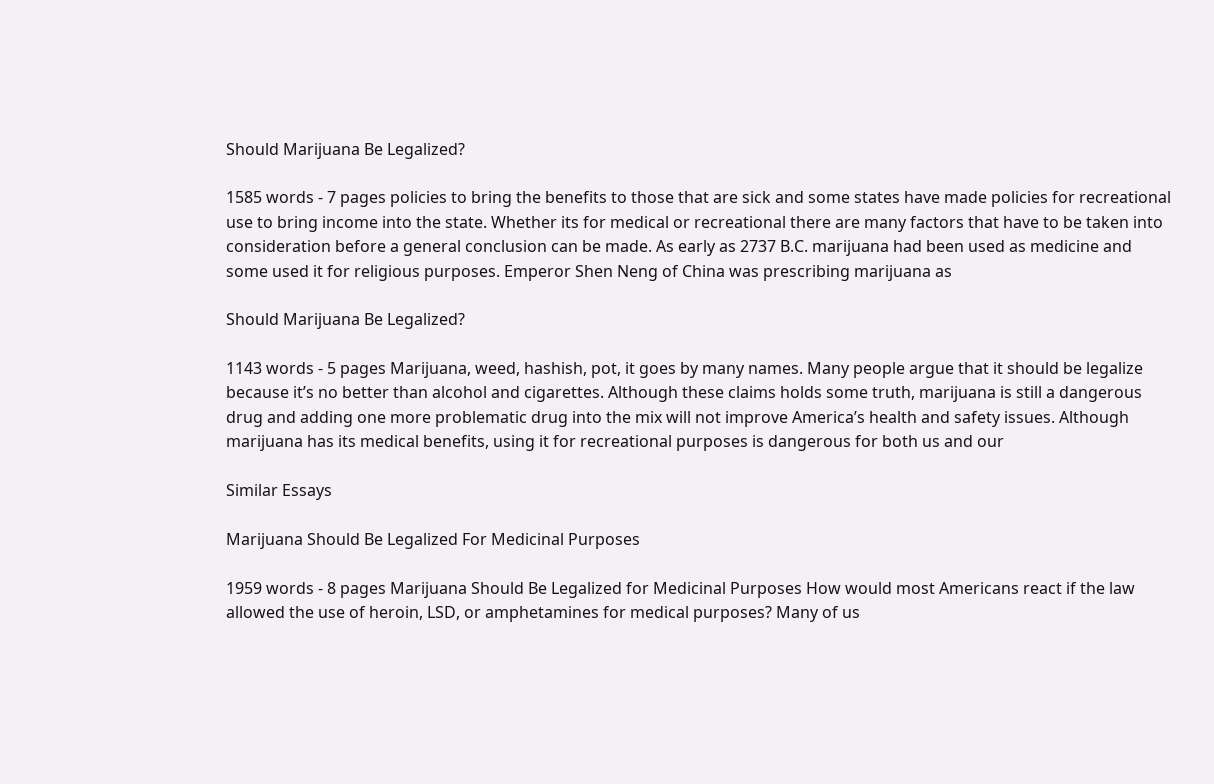Should Marijuana Be Legalized?

1585 words - 7 pages policies to bring the benefits to those that are sick and some states have made policies for recreational use to bring income into the state. Whether its for medical or recreational there are many factors that have to be taken into consideration before a general conclusion can be made. As early as 2737 B.C. marijuana had been used as medicine and some used it for religious purposes. Emperor Shen Neng of China was prescribing marijuana as

Should Marijuana Be Legalized?

1143 words - 5 pages Marijuana, weed, hashish, pot, it goes by many names. Many people argue that it should be legalize because it’s no better than alcohol and cigarettes. Although these claims holds some truth, marijuana is still a dangerous drug and adding one more problematic drug into the mix will not improve America’s health and safety issues. Although marijuana has its medical benefits, using it for recreational purposes is dangerous for both us and our

Similar Essays

Marijuana Should Be Legalized For Medicinal Purposes

1959 words - 8 pages Marijuana Should Be Legalized for Medicinal Purposes How would most Americans react if the law allowed the use of heroin, LSD, or amphetamines for medical purposes? Many of us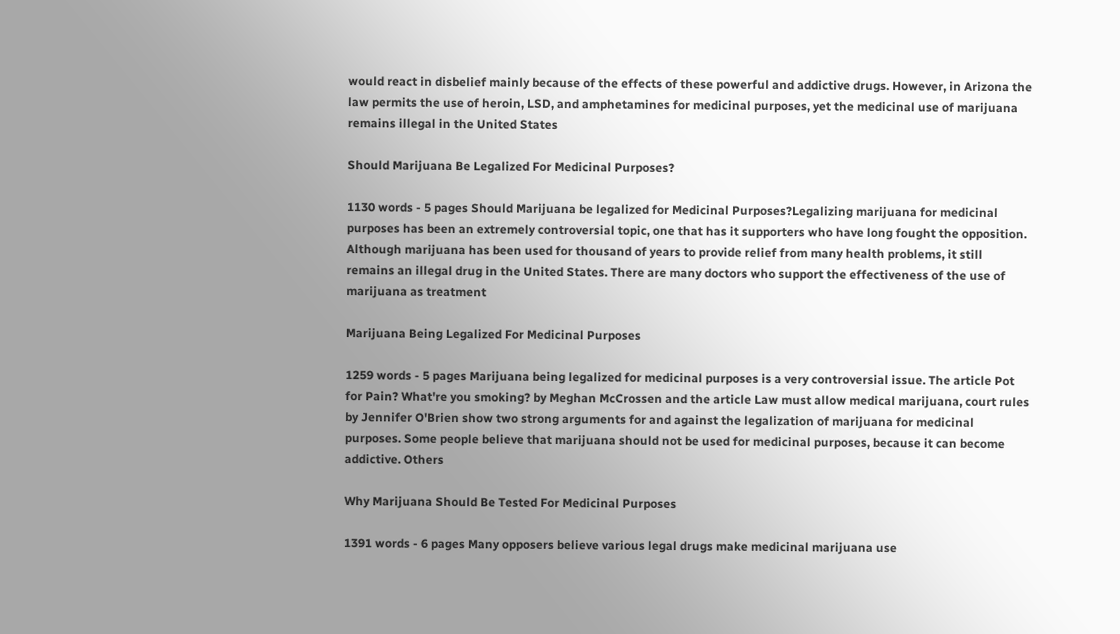would react in disbelief mainly because of the effects of these powerful and addictive drugs. However, in Arizona the law permits the use of heroin, LSD, and amphetamines for medicinal purposes, yet the medicinal use of marijuana remains illegal in the United States

Should Marijuana Be Legalized For Medicinal Purposes?

1130 words - 5 pages Should Marijuana be legalized for Medicinal Purposes?Legalizing marijuana for medicinal purposes has been an extremely controversial topic, one that has it supporters who have long fought the opposition. Although marijuana has been used for thousand of years to provide relief from many health problems, it still remains an illegal drug in the United States. There are many doctors who support the effectiveness of the use of marijuana as treatment

Marijuana Being Legalized For Medicinal Purposes

1259 words - 5 pages Marijuana being legalized for medicinal purposes is a very controversial issue. The article Pot for Pain? What're you smoking? by Meghan McCrossen and the article Law must allow medical marijuana, court rules by Jennifer O'Brien show two strong arguments for and against the legalization of marijuana for medicinal purposes. Some people believe that marijuana should not be used for medicinal purposes, because it can become addictive. Others

Why Marijuana Should Be Tested For Medicinal Purposes

1391 words - 6 pages Many opposers believe various legal drugs make medicinal marijuana use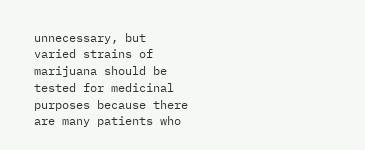unnecessary, but varied strains of marijuana should be tested for medicinal purposes because there are many patients who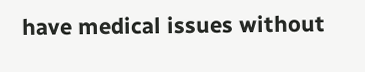have medical issues without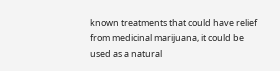known treatments that could have relief from medicinal marijuana, it could be used as a natural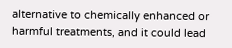alternative to chemically enhanced or harmful treatments, and it could lead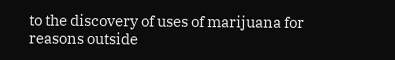to the discovery of uses of marijuana for reasons outside